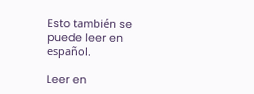Esto también se puede leer en español.

Leer en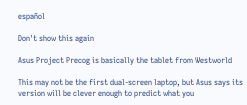español

Don't show this again

Asus Project Precog is basically the tablet from Westworld

This may not be the first dual-screen laptop, but Asus says its version will be clever enough to predict what you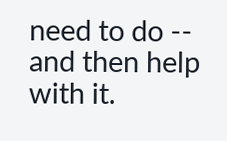need to do -- and then help with it.